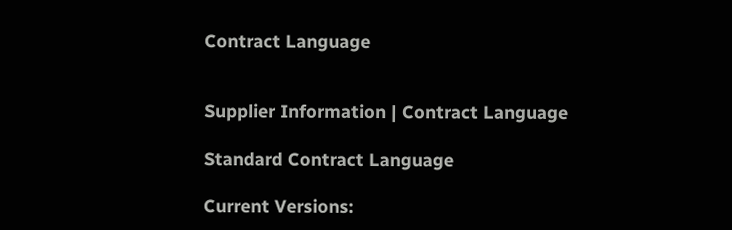Contract Language


Supplier Information | Contract Language

Standard Contract Language

Current Versions: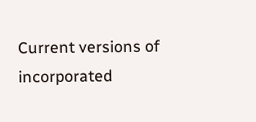Current versions of incorporated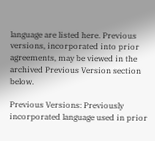language are listed here. Previous versions, incorporated into prior agreements, may be viewed in the archived Previous Version section below.

Previous Versions: Previously incorporated language used in prior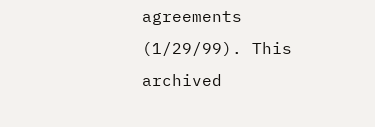agreements (1/29/99). This archived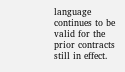language continues to be valid for the prior contracts still in effect.